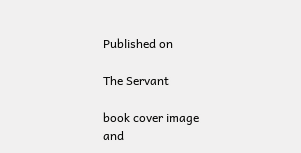Published on

The Servant

book cover image and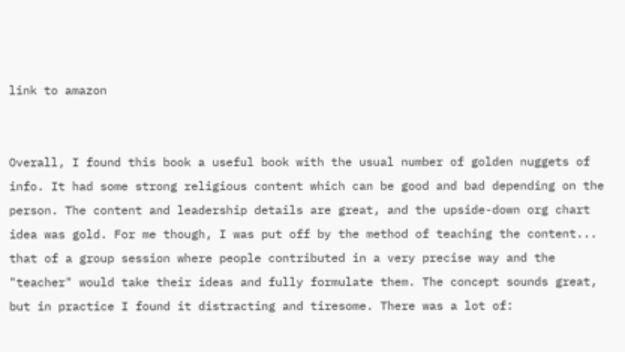link to amazon


Overall, I found this book a useful book with the usual number of golden nuggets of info. It had some strong religious content which can be good and bad depending on the person. The content and leadership details are great, and the upside-down org chart idea was gold. For me though, I was put off by the method of teaching the content... that of a group session where people contributed in a very precise way and the "teacher" would take their ideas and fully formulate them. The concept sounds great, but in practice I found it distracting and tiresome. There was a lot of: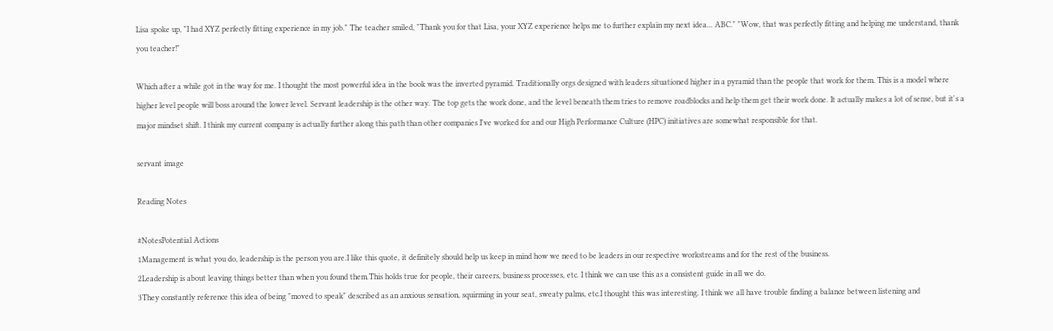Lisa spoke up, "I had XYZ perfectly fitting experience in my job." The teacher smiled, "Thank you for that Lisa, your XYZ experience helps me to further explain my next idea... ABC." "Wow, that was perfectly fitting and helping me understand, thank you teacher!"

Which after a while got in the way for me. I thought the most powerful idea in the book was the inverted pyramid. Traditionally orgs designed with leaders situationed higher in a pyramid than the people that work for them. This is a model where higher level people will boss around the lower level. Servant leadership is the other way. The top gets the work done, and the level beneath them tries to remove roadblocks and help them get their work done. It actually makes a lot of sense, but it's a major mindset shift. I think my current company is actually further along this path than other companies I've worked for and our High Performance Culture (HPC) initiatives are somewhat responsible for that.

servant image

Reading Notes

#NotesPotential Actions
1Management is what you do, leadership is the person you are.I like this quote, it definitely should help us keep in mind how we need to be leaders in our respective workstreams and for the rest of the business.
2Leadership is about leaving things better than when you found them.This holds true for people, their careers, business processes, etc. I think we can use this as a consistent guide in all we do.
3They constantly reference this idea of being "moved to speak" described as an anxious sensation, squirming in your seat, sweaty palms, etc.I thought this was interesting. I think we all have trouble finding a balance between listening and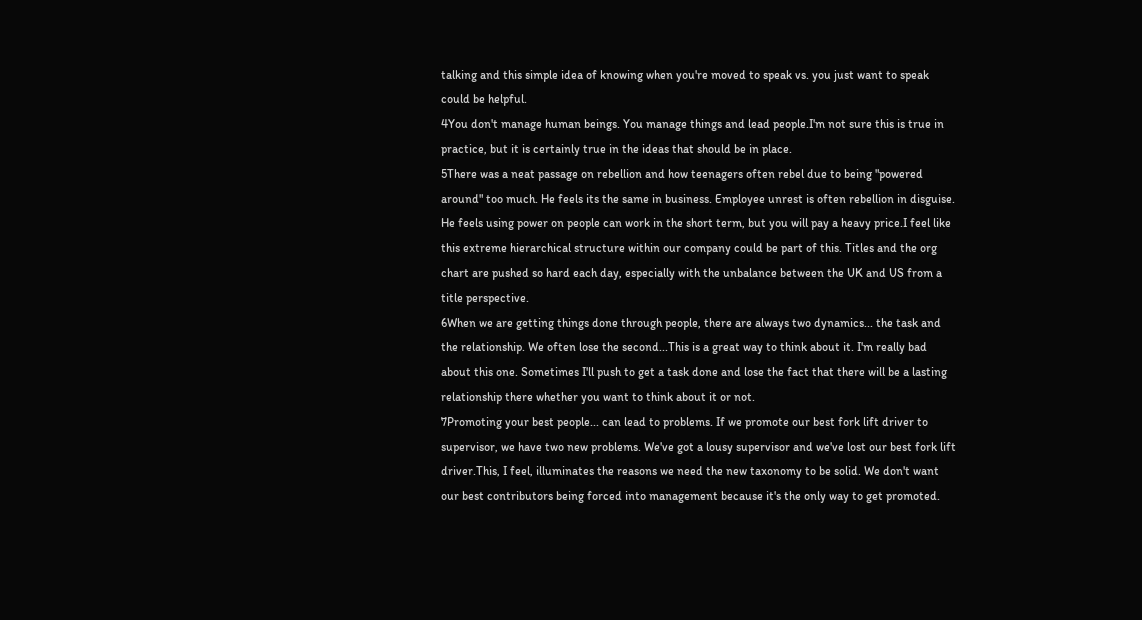talking and this simple idea of knowing when you're moved to speak vs. you just want to speak could be helpful.
4You don't manage human beings. You manage things and lead people.I'm not sure this is true in practice, but it is certainly true in the ideas that should be in place.
5There was a neat passage on rebellion and how teenagers often rebel due to being "powered around" too much. He feels its the same in business. Employee unrest is often rebellion in disguise. He feels using power on people can work in the short term, but you will pay a heavy price.I feel like this extreme hierarchical structure within our company could be part of this. Titles and the org chart are pushed so hard each day, especially with the unbalance between the UK and US from a title perspective.
6When we are getting things done through people, there are always two dynamics... the task and the relationship. We often lose the second...This is a great way to think about it. I'm really bad about this one. Sometimes I'll push to get a task done and lose the fact that there will be a lasting relationship there whether you want to think about it or not.
7Promoting your best people... can lead to problems. If we promote our best fork lift driver to supervisor, we have two new problems. We've got a lousy supervisor and we've lost our best fork lift driver.This, I feel, illuminates the reasons we need the new taxonomy to be solid. We don't want our best contributors being forced into management because it's the only way to get promoted.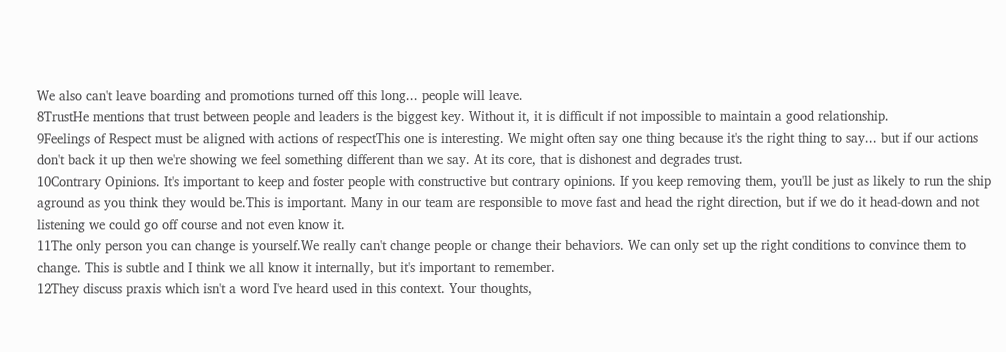We also can't leave boarding and promotions turned off this long... people will leave.
8TrustHe mentions that trust between people and leaders is the biggest key. Without it, it is difficult if not impossible to maintain a good relationship.
9Feelings of Respect must be aligned with actions of respectThis one is interesting. We might often say one thing because it's the right thing to say... but if our actions don't back it up then we're showing we feel something different than we say. At its core, that is dishonest and degrades trust.
10Contrary Opinions. It's important to keep and foster people with constructive but contrary opinions. If you keep removing them, you'll be just as likely to run the ship aground as you think they would be.This is important. Many in our team are responsible to move fast and head the right direction, but if we do it head-down and not listening we could go off course and not even know it.
11The only person you can change is yourself.We really can't change people or change their behaviors. We can only set up the right conditions to convince them to change. This is subtle and I think we all know it internally, but it's important to remember.
12They discuss praxis which isn't a word I've heard used in this context. Your thoughts,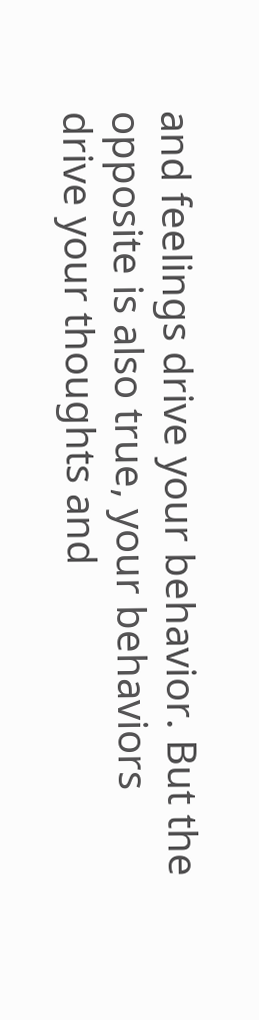and feelings drive your behavior. But the opposite is also true, your behaviors drive your thoughts and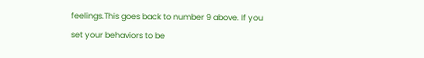feelings.This goes back to number 9 above. If you set your behaviors to be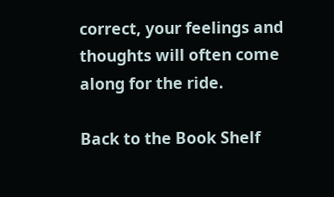correct, your feelings and thoughts will often come along for the ride.

Back to the Book Shelf